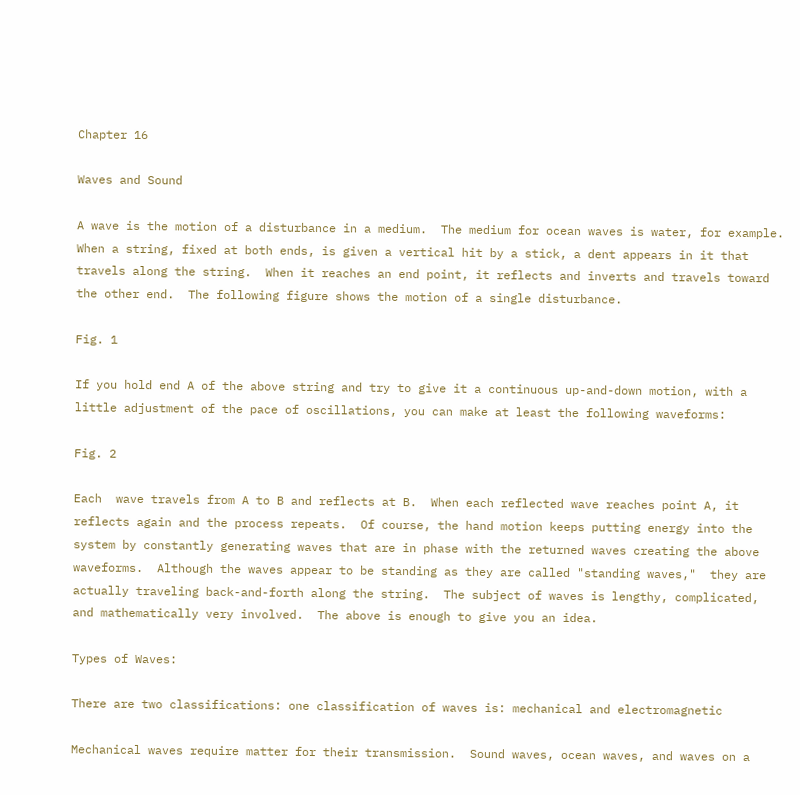Chapter 16

Waves and Sound

A wave is the motion of a disturbance in a medium.  The medium for ocean waves is water, for example.  When a string, fixed at both ends, is given a vertical hit by a stick, a dent appears in it that travels along the string.  When it reaches an end point, it reflects and inverts and travels toward the other end.  The following figure shows the motion of a single disturbance.

Fig. 1

If you hold end A of the above string and try to give it a continuous up-and-down motion, with a little adjustment of the pace of oscillations, you can make at least the following waveforms:

Fig. 2

Each  wave travels from A to B and reflects at B.  When each reflected wave reaches point A, it reflects again and the process repeats.  Of course, the hand motion keeps putting energy into the system by constantly generating waves that are in phase with the returned waves creating the above waveforms.  Although the waves appear to be standing as they are called "standing waves,"  they are actually traveling back-and-forth along the string.  The subject of waves is lengthy, complicated, and mathematically very involved.  The above is enough to give you an idea.

Types of Waves:

There are two classifications: one classification of waves is: mechanical and electromagnetic

Mechanical waves require matter for their transmission.  Sound waves, ocean waves, and waves on a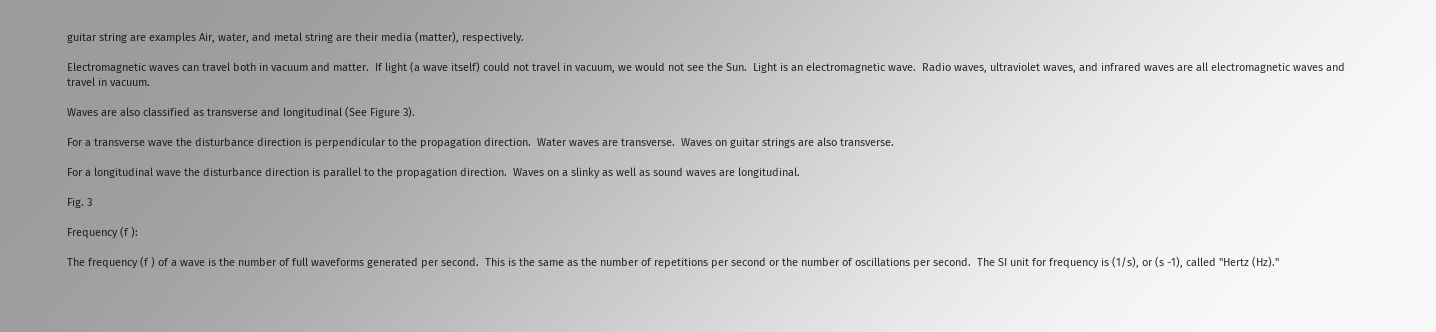guitar string are examples Air, water, and metal string are their media (matter), respectively.

Electromagnetic waves can travel both in vacuum and matter.  If light (a wave itself) could not travel in vacuum, we would not see the Sun.  Light is an electromagnetic wave.  Radio waves, ultraviolet waves, and infrared waves are all electromagnetic waves and travel in vacuum.

Waves are also classified as transverse and longitudinal (See Figure 3).

For a transverse wave the disturbance direction is perpendicular to the propagation direction.  Water waves are transverse.  Waves on guitar strings are also transverse.

For a longitudinal wave the disturbance direction is parallel to the propagation direction.  Waves on a slinky as well as sound waves are longitudinal.

Fig. 3

Frequency (f ):

The frequency (f ) of a wave is the number of full waveforms generated per second.  This is the same as the number of repetitions per second or the number of oscillations per second.  The SI unit for frequency is (1/s), or (s -1), called "Hertz (Hz)."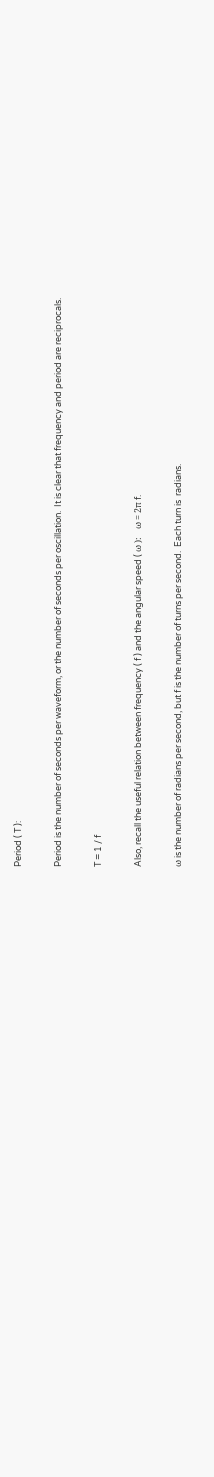Period ( T ):

Period is the number of seconds per waveform, or the number of seconds per oscillation.  It is clear that frequency and period are reciprocals.

T = 1 / f

Also, recall the useful relation between frequency ( f ) and the angular speed ( ω ):    ω = 2π f.

ω is the number of radians per second, but f is the number of turns per second.  Each turn is  radians.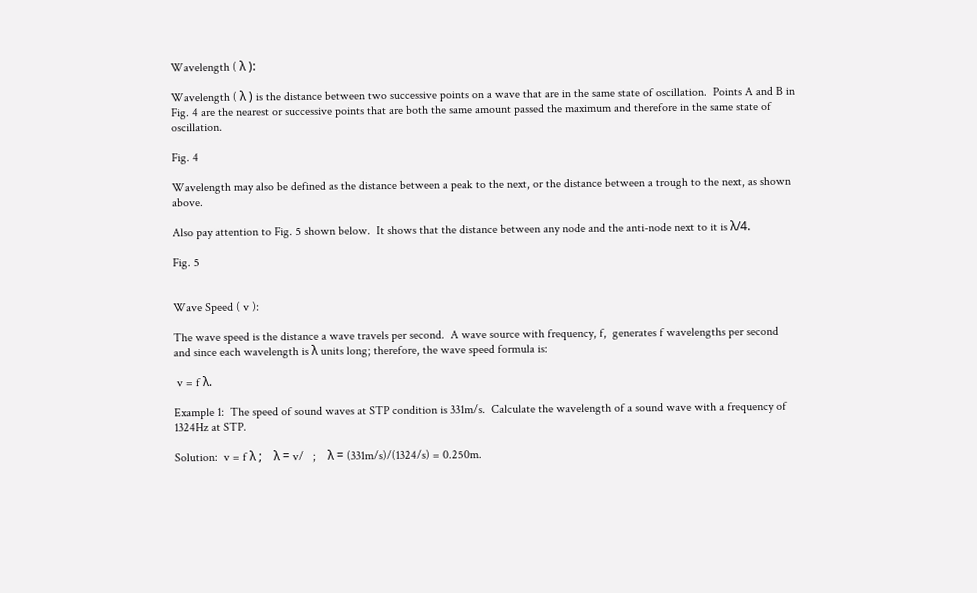Wavelength ( λ ):

Wavelength ( λ ) is the distance between two successive points on a wave that are in the same state of oscillation.  Points A and B in Fig. 4 are the nearest or successive points that are both the same amount passed the maximum and therefore in the same state of oscillation.

Fig. 4

Wavelength may also be defined as the distance between a peak to the next, or the distance between a trough to the next, as shown above.

Also pay attention to Fig. 5 shown below.  It shows that the distance between any node and the anti-node next to it is λ/4.

Fig. 5


Wave Speed ( v ):

The wave speed is the distance a wave travels per second.  A wave source with frequency, f,  generates f wavelengths per second and since each wavelength is λ units long; therefore, the wave speed formula is:

 v = f λ.

Example 1:  The speed of sound waves at STP condition is 331m/s.  Calculate the wavelength of a sound wave with a frequency of 1324Hz at STP.

Solution:  v = f λ ;    λ = v/   ;    λ = (331m/s)/(1324/s) = 0.250m.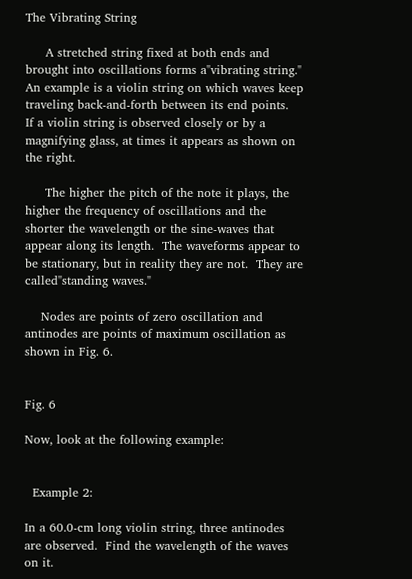The Vibrating String

     A stretched string fixed at both ends and brought into oscillations forms a"vibrating string."  An example is a violin string on which waves keep traveling back-and-forth between its end points.  If a violin string is observed closely or by a magnifying glass, at times it appears as shown on the right.

     The higher the pitch of the note it plays, the higher the frequency of oscillations and the shorter the wavelength or the sine-waves that appear along its length.  The waveforms appear to be stationary, but in reality they are not.  They are called"standing waves."

    Nodes are points of zero oscillation and antinodes are points of maximum oscillation as shown in Fig. 6.


Fig. 6

Now, look at the following example:


  Example 2:

In a 60.0-cm long violin string, three antinodes are observed.  Find the wavelength of the waves on it.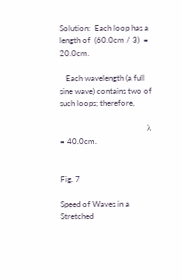Solution:  Each loop has a length of  (60.0cm / 3)  = 20.0cm.

   Each wavelength (a full sine wave) contains two of such loops; therefore,

                             λ = 40.0cm.


Fig. 7

Speed of Waves in a Stretched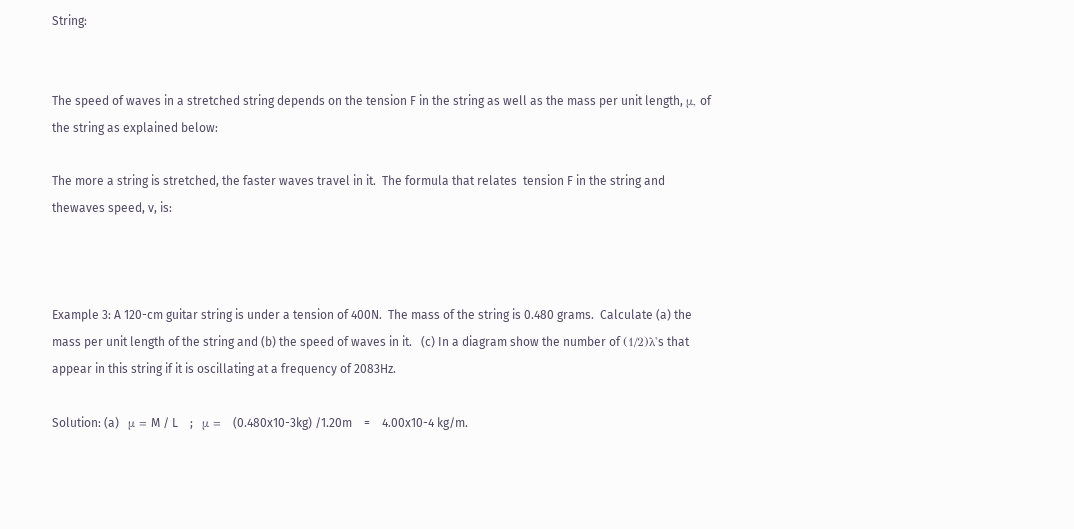String:


The speed of waves in a stretched string depends on the tension F in the string as well as the mass per unit length, μ, of the string as explained below:

The more a string is stretched, the faster waves travel in it.  The formula that relates  tension F in the string and thewaves speed, v, is:



Example 3: A 120-cm guitar string is under a tension of 400N.  The mass of the string is 0.480 grams.  Calculate (a) the mass per unit length of the string and (b) the speed of waves in it.   (c) In a diagram show the number of (1/2)λ's that appear in this string if it is oscillating at a frequency of 2083Hz.

Solution: (a)   μ = M / L    ;   μ =   (0.480x10-3kg) /1.20m    =    4.00x10-4 kg/m.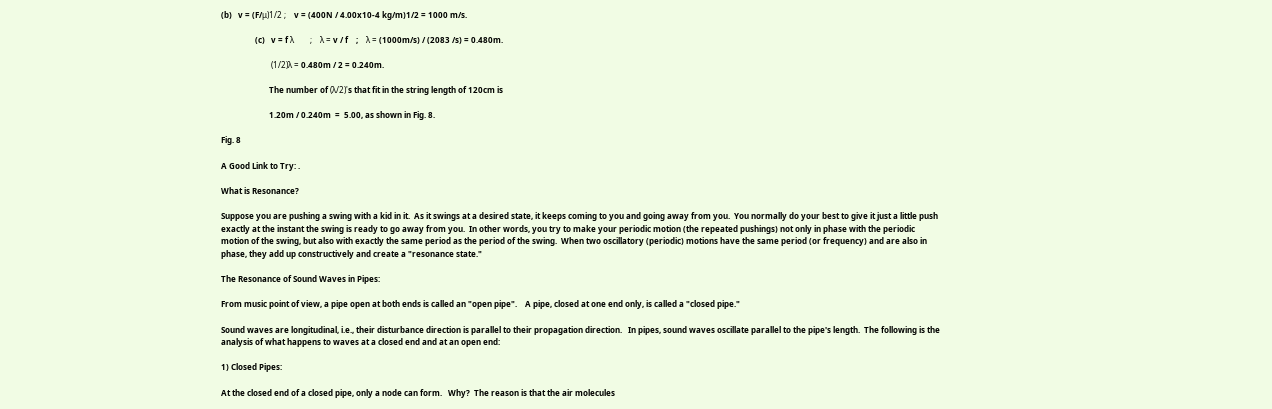(b)   v = (F/μ)1/2 ;    v = (400N / 4.00x10-4 kg/m)1/2 = 1000 m/s.

                 (c)   v = f λ        ;    λ = v / f    ;    λ = (1000m/s) / (2083 /s) = 0.480m.

                         (1/2)λ = 0.480m / 2 = 0.240m.

                        The number of (λ/2)'s that fit in the string length of 120cm is

                        1.20m / 0.240m  =  5.00, as shown in Fig. 8.

Fig. 8

A Good Link to Try: .

What is Resonance?

Suppose you are pushing a swing with a kid in it.  As it swings at a desired state, it keeps coming to you and going away from you.  You normally do your best to give it just a little push exactly at the instant the swing is ready to go away from you.  In other words, you try to make your periodic motion (the repeated pushings) not only in phase with the periodic motion of the swing, but also with exactly the same period as the period of the swing.  When two oscillatory (periodic) motions have the same period (or frequency) and are also in phase, they add up constructively and create a "resonance state."

The Resonance of Sound Waves in Pipes:

From music point of view, a pipe open at both ends is called an "open pipe".    A pipe, closed at one end only, is called a "closed pipe."

Sound waves are longitudinal, i.e., their disturbance direction is parallel to their propagation direction.   In pipes, sound waves oscillate parallel to the pipe's length.  The following is the analysis of what happens to waves at a closed end and at an open end:

1) Closed Pipes:

At the closed end of a closed pipe, only a node can form.   Why?  The reason is that the air molecules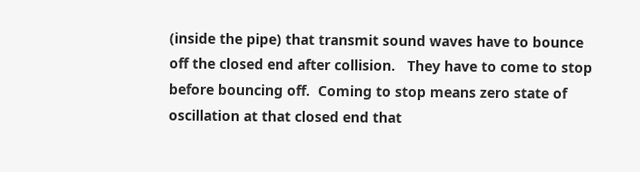(inside the pipe) that transmit sound waves have to bounce off the closed end after collision.   They have to come to stop before bouncing off.  Coming to stop means zero state of oscillation at that closed end that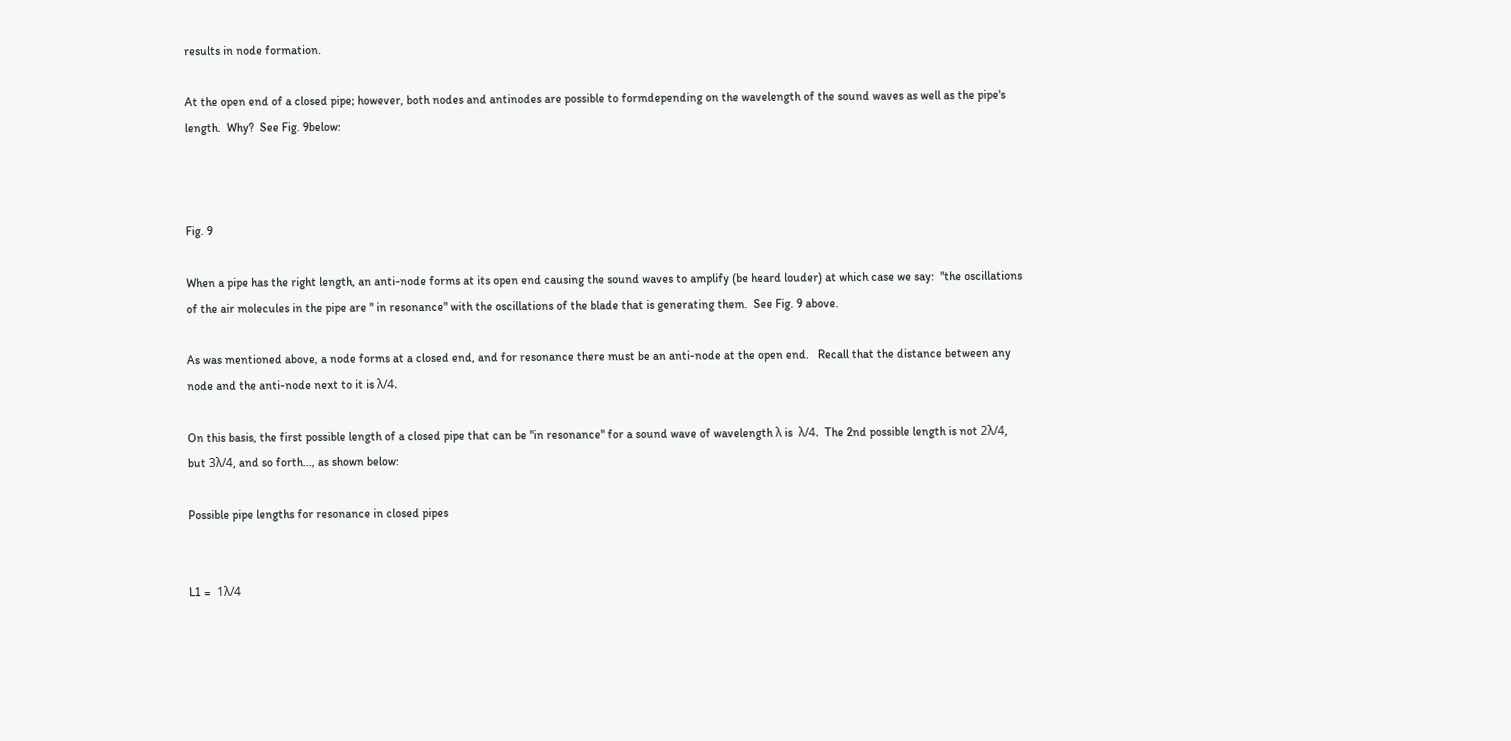results in node formation.

At the open end of a closed pipe; however, both nodes and antinodes are possible to formdepending on the wavelength of the sound waves as well as the pipe's length.  Why?  See Fig. 9below:



Fig. 9

When a pipe has the right length, an anti-node forms at its open end causing the sound waves to amplify (be heard louder) at which case we say:  "the oscillations of the air molecules in the pipe are " in resonance" with the oscillations of the blade that is generating them.  See Fig. 9 above.

As was mentioned above, a node forms at a closed end, and for resonance there must be an anti-node at the open end.   Recall that the distance between any node and the anti-node next to it is λ/4.

On this basis, the first possible length of a closed pipe that can be "in resonance" for a sound wave of wavelength λ is  λ/4.  The 2nd possible length is not 2λ/4, but 3λ/4, and so forth..., as shown below:

Possible pipe lengths for resonance in closed pipes


L1 =  1λ/4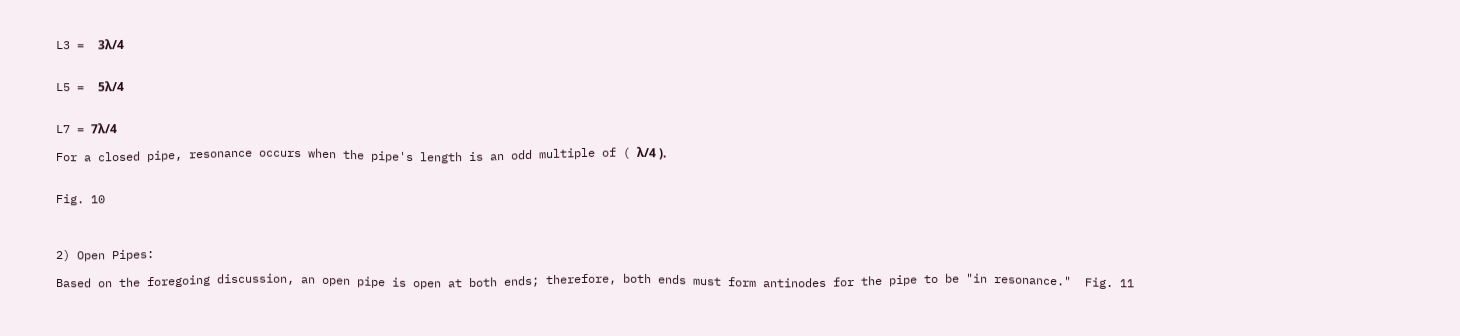L3 =  3λ/4


L5 =  5λ/4


L7 = 7λ/4

For a closed pipe, resonance occurs when the pipe's length is an odd multiple of ( λ/4 ).


Fig. 10



2) Open Pipes:

Based on the foregoing discussion, an open pipe is open at both ends; therefore, both ends must form antinodes for the pipe to be "in resonance."  Fig. 11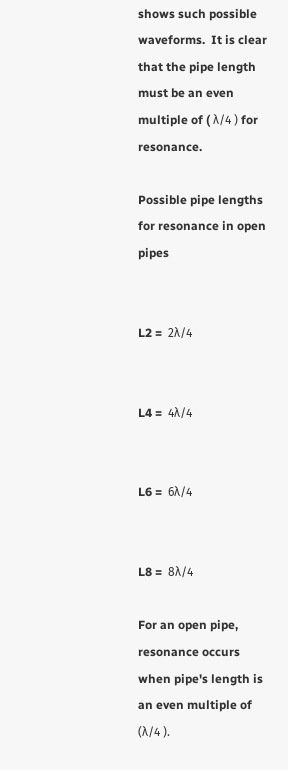shows such possible waveforms.  It is clear that the pipe length must be an even multiple of ( λ/4 ) for resonance.

Possible pipe lengths for resonance in open pipes


L2 =  2λ/4


L4 =  4λ/4


L6 =  6λ/4


L8 =  8λ/4

For an open pipe, resonance occurs when pipe's length is an even multiple of (λ/4 ).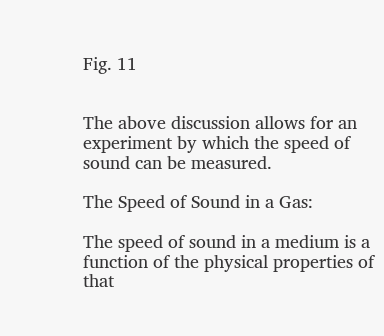Fig. 11


The above discussion allows for an experiment by which the speed of sound can be measured.

The Speed of Sound in a Gas:

The speed of sound in a medium is a function of the physical properties of that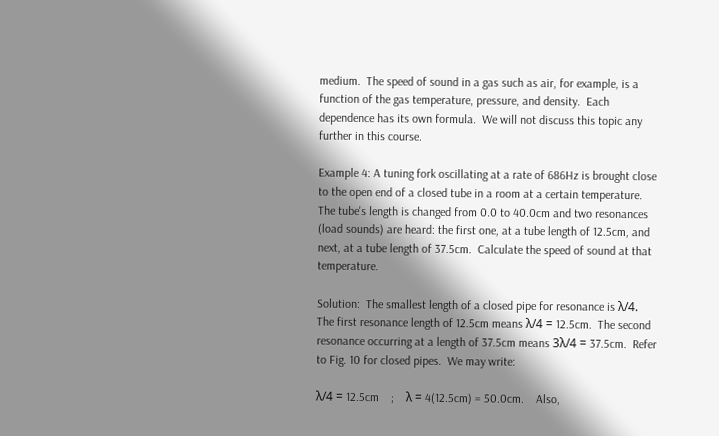medium.  The speed of sound in a gas such as air, for example, is a function of the gas temperature, pressure, and density.  Each dependence has its own formula.  We will not discuss this topic any further in this course.

Example 4: A tuning fork oscillating at a rate of 686Hz is brought close to the open end of a closed tube in a room at a certain temperature.  The tube's length is changed from 0.0 to 40.0cm and two resonances (load sounds) are heard: the first one, at a tube length of 12.5cm, and next, at a tube length of 37.5cm.  Calculate the speed of sound at that temperature.

Solution:  The smallest length of a closed pipe for resonance is λ/4.  The first resonance length of 12.5cm means λ/4 = 12.5cm.  The second resonance occurring at a length of 37.5cm means 3λ/4 = 37.5cm.  Refer to Fig. 10 for closed pipes.  We may write:

λ/4 = 12.5cm    ;    λ = 4(12.5cm) = 50.0cm.    Also,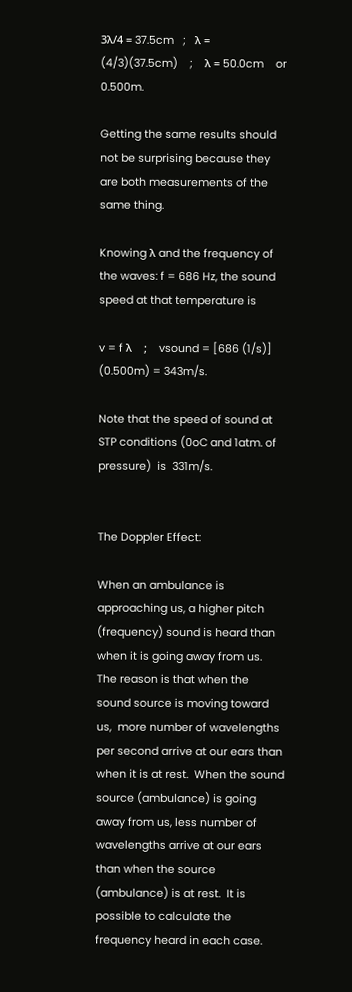3λ/4 = 37.5cm   ;   λ = (4/3)(37.5cm)    ;    λ = 50.0cm    or 0.500m.

Getting the same results should not be surprising because they are both measurements of the same thing.

Knowing λ and the frequency of the waves: f = 686 Hz, the sound speed at that temperature is

v = f λ    ;    vsound = [686 (1/s)] (0.500m) = 343m/s.

Note that the speed of sound at STP conditions (0oC and 1atm. of pressure)  is  331m/s.


The Doppler Effect:

When an ambulance is approaching us, a higher pitch (frequency) sound is heard than when it is going away from us.   The reason is that when the sound source is moving toward us,  more number of wavelengths per second arrive at our ears than when it is at rest.  When the sound source (ambulance) is going away from us, less number of wavelengths arrive at our ears than when the source (ambulance) is at rest.  It is possible to calculate the frequency heard in each case.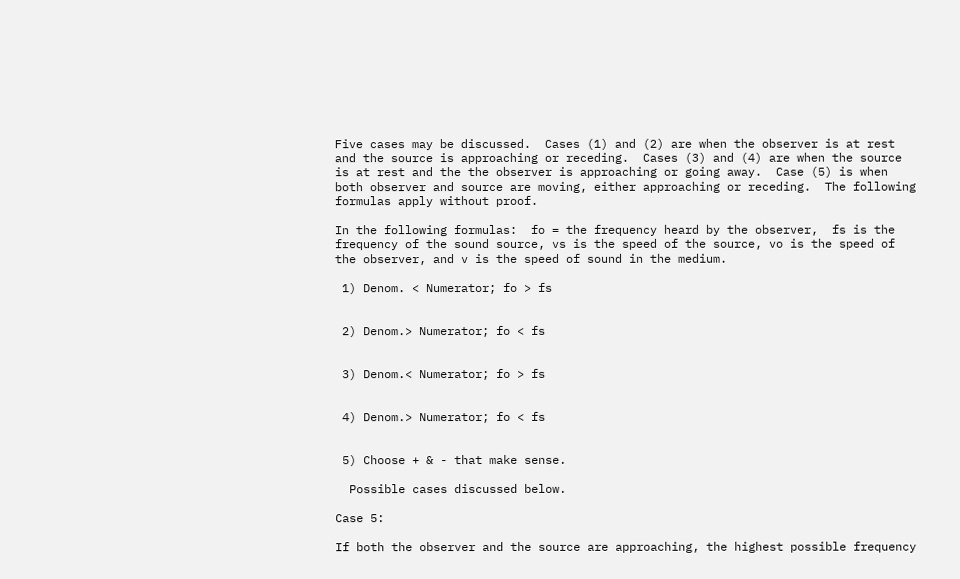Five cases may be discussed.  Cases (1) and (2) are when the observer is at rest and the source is approaching or receding.  Cases (3) and (4) are when the source is at rest and the the observer is approaching or going away.  Case (5) is when both observer and source are moving, either approaching or receding.  The following formulas apply without proof.

In the following formulas:  fo = the frequency heard by the observer,  fs is the frequency of the sound source, vs is the speed of the source, vo is the speed of the observer, and v is the speed of sound in the medium.

 1) Denom. < Numerator; fo > fs


 2) Denom.> Numerator; fo < fs


 3) Denom.< Numerator; fo > fs


 4) Denom.> Numerator; fo < fs


 5) Choose + & - that make sense.

  Possible cases discussed below.

Case 5:

If both the observer and the source are approaching, the highest possible frequency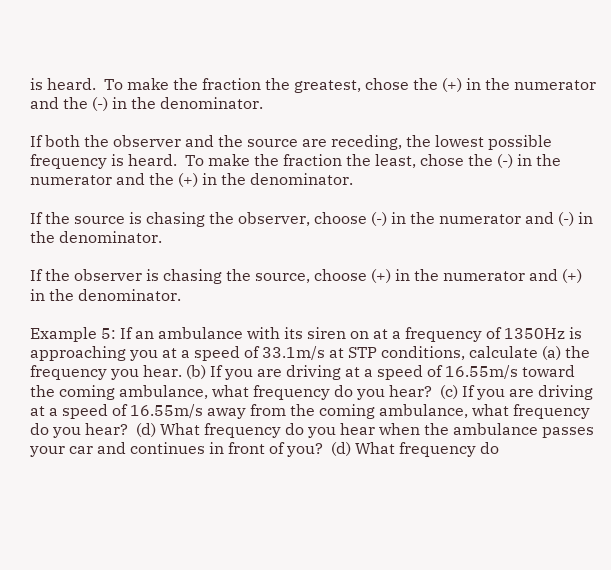is heard.  To make the fraction the greatest, chose the (+) in the numerator and the (-) in the denominator.

If both the observer and the source are receding, the lowest possible frequency is heard.  To make the fraction the least, chose the (-) in the numerator and the (+) in the denominator.

If the source is chasing the observer, choose (-) in the numerator and (-) in the denominator.

If the observer is chasing the source, choose (+) in the numerator and (+) in the denominator.

Example 5: If an ambulance with its siren on at a frequency of 1350Hz is approaching you at a speed of 33.1m/s at STP conditions, calculate (a) the frequency you hear. (b) If you are driving at a speed of 16.55m/s toward the coming ambulance, what frequency do you hear?  (c) If you are driving at a speed of 16.55m/s away from the coming ambulance, what frequency do you hear?  (d) What frequency do you hear when the ambulance passes your car and continues in front of you?  (d) What frequency do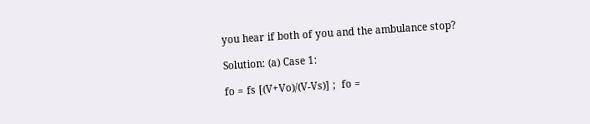you hear if both of you and the ambulance stop?

Solution: (a) Case 1:

fo = fs [(V+Vo)/(V-Vs)] ;  fo =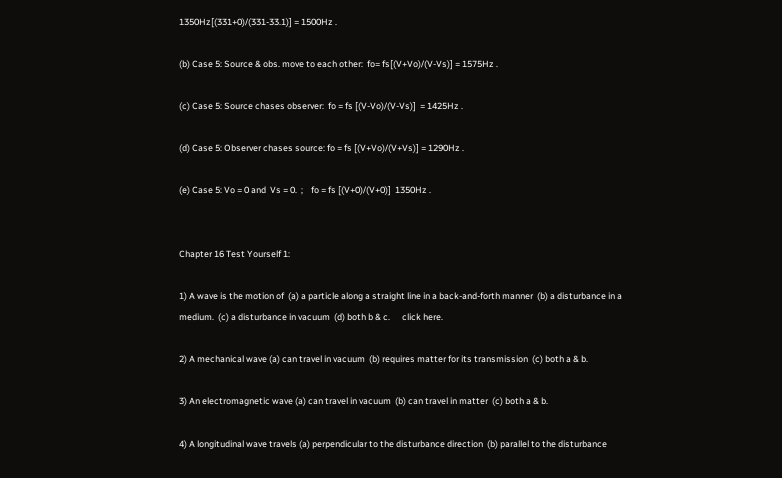1350Hz[(331+0)/(331-33.1)] = 1500Hz .

(b) Case 5: Source & obs. move to each other:  fo= fs[(V+Vo)/(V-Vs)] = 1575Hz .

(c) Case 5: Source chases observer:  fo = fs [(V-Vo)/(V-Vs)]  = 1425Hz .

(d) Case 5: Observer chases source: fo = fs [(V+Vo)/(V+Vs)] = 1290Hz .

(e) Case 5: Vo = 0 and  Vs = 0.  ;    fo = fs [(V+0)/(V+0)]  1350Hz .


Chapter 16 Test Yourself 1:

1) A wave is the motion of  (a) a particle along a straight line in a back-and-forth manner  (b) a disturbance in a medium.  (c) a disturbance in vacuum  (d) both b & c.      click here.

2) A mechanical wave (a) can travel in vacuum  (b) requires matter for its transmission  (c) both a & b.

3) An electromagnetic wave (a) can travel in vacuum  (b) can travel in matter  (c) both a & b.

4) A longitudinal wave travels (a) perpendicular to the disturbance direction  (b) parallel to the disturbance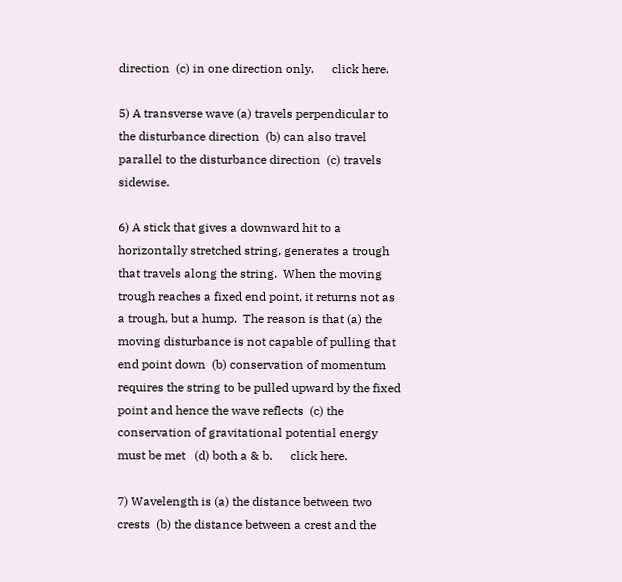direction  (c) in one direction only.      click here.

5) A transverse wave (a) travels perpendicular to the disturbance direction  (b) can also travel parallel to the disturbance direction  (c) travels sidewise.

6) A stick that gives a downward hit to a horizontally stretched string, generates a trough that travels along the string.  When the moving trough reaches a fixed end point, it returns not as a trough, but a hump.  The reason is that (a) the moving disturbance is not capable of pulling that end point down  (b) conservation of momentum requires the string to be pulled upward by the fixed point and hence the wave reflects  (c) the conservation of gravitational potential energy must be met   (d) both a & b.      click here.

7) Wavelength is (a) the distance between two crests  (b) the distance between a crest and the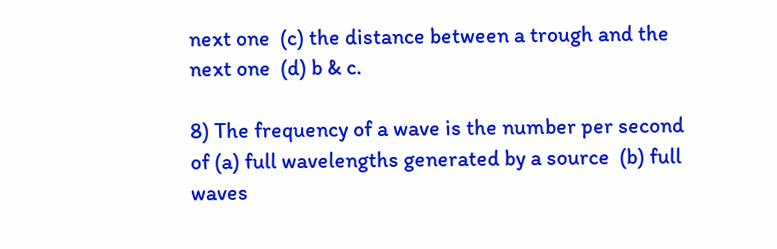next one  (c) the distance between a trough and the next one  (d) b & c.

8) The frequency of a wave is the number per second of (a) full wavelengths generated by a source  (b) full waves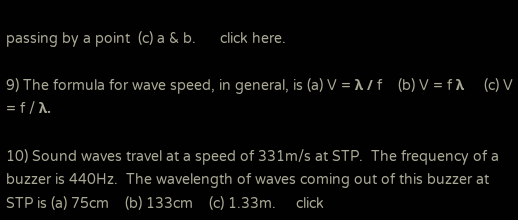passing by a point  (c) a & b.      click here.

9) The formula for wave speed, in general, is (a) V = λ / f    (b) V = f λ     (c) V = f / λ.

10) Sound waves travel at a speed of 331m/s at STP.  The frequency of a buzzer is 440Hz.  The wavelength of waves coming out of this buzzer at STP is (a) 75cm    (b) 133cm    (c) 1.33m.     click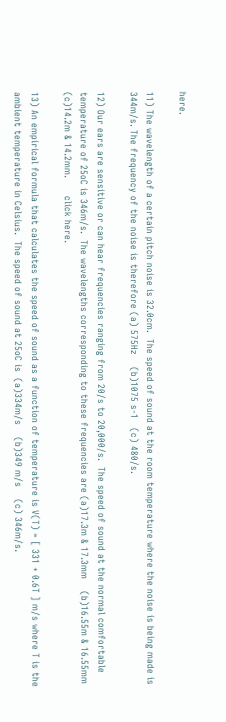here.

11) The wavelength of a certain pitch noise is 32.0cm.  The speed of sound at the room temperature where the noise is being made is 344m/s. The frequency of the noise is therefore (a) 575Hz    (b)1075 s-1   (c) 480/s.

12) Our ears are sensitive or can hear frequencies ranging from 20/s to 20,000/s.  The speed of sound at the normal comfortable temperature of 25oC is 346m/s.  The wavelengths corresponding to these frequencies are (a)17.3m & 17.3mm    (b)16.55m & 16.55mm    (c)14.2m & 14.2mm.      click here.

13) An empirical formula that calculates the speed of sound as a function of temperature is V(T) = [ 331 + 0.6T ] m/s where T is the ambient temperature in Celsius.  The speed of sound at 25oC is  (a)334m/s    (b)349 m/s    (c) 346m/s.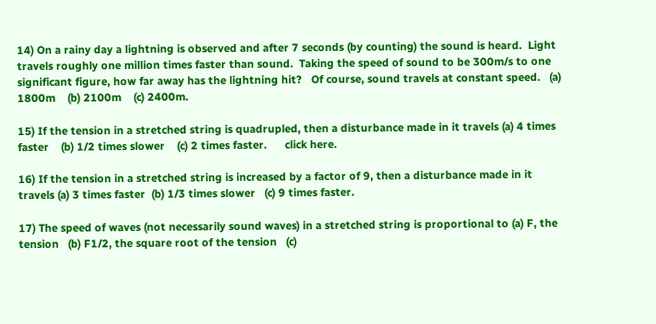14) On a rainy day a lightning is observed and after 7 seconds (by counting) the sound is heard.  Light travels roughly one million times faster than sound.  Taking the speed of sound to be 300m/s to one significant figure, how far away has the lightning hit?   Of course, sound travels at constant speed.   (a) 1800m    (b) 2100m    (c) 2400m.

15) If the tension in a stretched string is quadrupled, then a disturbance made in it travels (a) 4 times faster    (b) 1/2 times slower    (c) 2 times faster.      click here.

16) If the tension in a stretched string is increased by a factor of 9, then a disturbance made in it travels (a) 3 times faster  (b) 1/3 times slower   (c) 9 times faster.

17) The speed of waves (not necessarily sound waves) in a stretched string is proportional to (a) F, the tension   (b) F1/2, the square root of the tension   (c)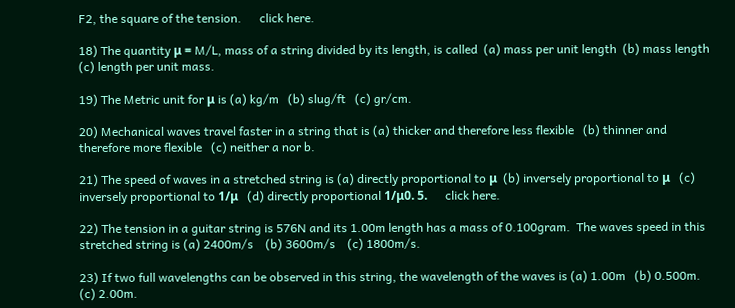F2, the square of the tension.      click here.

18) The quantity μ = M/L, mass of a string divided by its length, is called  (a) mass per unit length  (b) mass length  (c) length per unit mass.

19) The Metric unit for μ is (a) kg/m   (b) slug/ft   (c) gr/cm.

20) Mechanical waves travel faster in a string that is (a) thicker and therefore less flexible   (b) thinner and therefore more flexible   (c) neither a nor b.

21) The speed of waves in a stretched string is (a) directly proportional to μ  (b) inversely proportional to μ   (c) inversely proportional to 1/μ   (d) directly proportional 1/μ0. 5.      click here.

22) The tension in a guitar string is 576N and its 1.00m length has a mass of 0.100gram.  The waves speed in this stretched string is (a) 2400m/s    (b) 3600m/s    (c) 1800m/s.

23) If two full wavelengths can be observed in this string, the wavelength of the waves is (a) 1.00m   (b) 0.500m.   (c) 2.00m.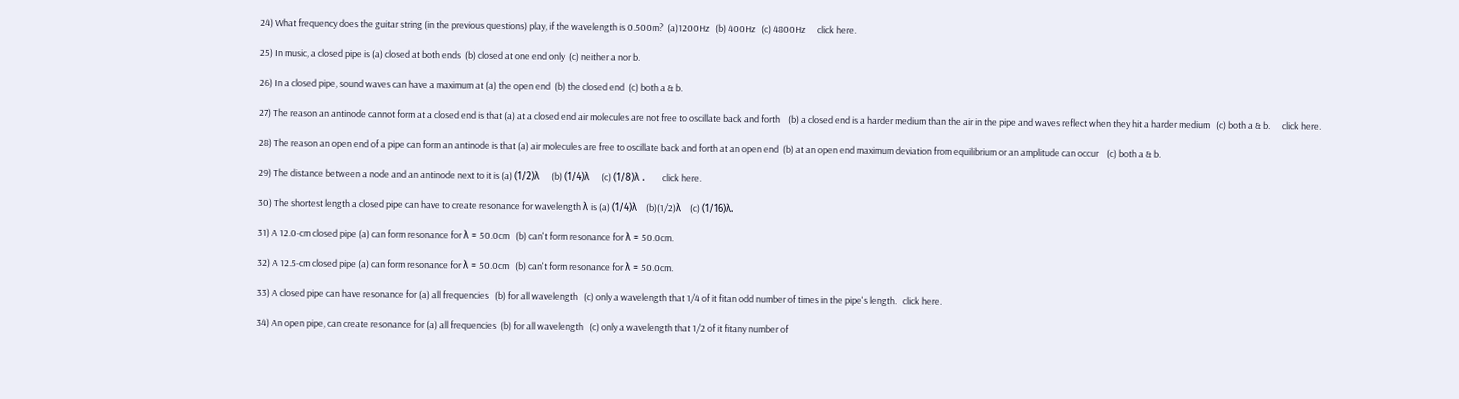24) What frequency does the guitar string (in the previous questions) play, if the wavelength is 0.500m?  (a)1200Hz   (b) 400Hz   (c) 4800Hz      click here.

25) In music, a closed pipe is (a) closed at both ends  (b) closed at one end only  (c) neither a nor b.

26) In a closed pipe, sound waves can have a maximum at (a) the open end  (b) the closed end  (c) both a & b.

27) The reason an antinode cannot form at a closed end is that (a) at a closed end air molecules are not free to oscillate back and forth    (b) a closed end is a harder medium than the air in the pipe and waves reflect when they hit a harder medium   (c) both a & b.      click here.

28) The reason an open end of a pipe can form an antinode is that (a) air molecules are free to oscillate back and forth at an open end  (b) at an open end maximum deviation from equilibrium or an amplitude can occur    (c) both a & b.

29) The distance between a node and an antinode next to it is (a) (1/2)λ    (b) (1/4)λ    (c) (1/8)λ .      click here.

30) The shortest length a closed pipe can have to create resonance for wavelength λ is (a) (1/4)λ   (b)(1/2)λ   (c) (1/16)λ.

31) A 12.0-cm closed pipe (a) can form resonance for λ = 50.0cm   (b) can't form resonance for λ = 50.0cm.

32) A 12.5-cm closed pipe (a) can form resonance for λ = 50.0cm   (b) can't form resonance for λ = 50.0cm.

33) A closed pipe can have resonance for (a) all frequencies   (b) for all wavelength   (c) only a wavelength that 1/4 of it fitan odd number of times in the pipe's length.   click here.

34) An open pipe, can create resonance for (a) all frequencies  (b) for all wavelength   (c) only a wavelength that 1/2 of it fitany number of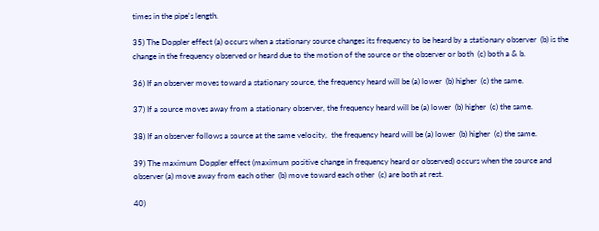times in the pipe's length.

35) The Doppler effect (a) occurs when a stationary source changes its frequency to be heard by a stationary observer  (b) is the change in the frequency observed or heard due to the motion of the source or the observer or both  (c) both a & b.

36) If an observer moves toward a stationary source, the frequency heard will be (a) lower  (b) higher  (c) the same.

37) If a source moves away from a stationary observer, the frequency heard will be (a) lower  (b) higher  (c) the same.

38) If an observer follows a source at the same velocity,  the frequency heard will be (a) lower  (b) higher  (c) the same.

39) The maximum Doppler effect (maximum positive change in frequency heard or observed) occurs when the source and observer (a) move away from each other  (b) move toward each other  (c) are both at rest.

40)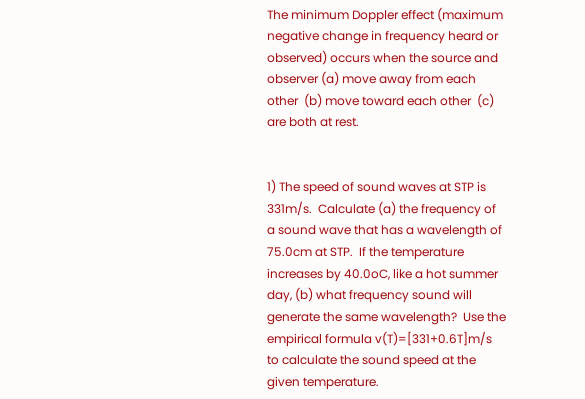The minimum Doppler effect (maximum negative change in frequency heard or observed) occurs when the source and observer (a) move away from each other  (b) move toward each other  (c) are both at rest.


1) The speed of sound waves at STP is 331m/s.  Calculate (a) the frequency of a sound wave that has a wavelength of 75.0cm at STP.  If the temperature increases by 40.0oC, like a hot summer day, (b) what frequency sound will generate the same wavelength?  Use the empirical formula v(T)=[331+0.6T]m/s  to calculate the sound speed at the given temperature.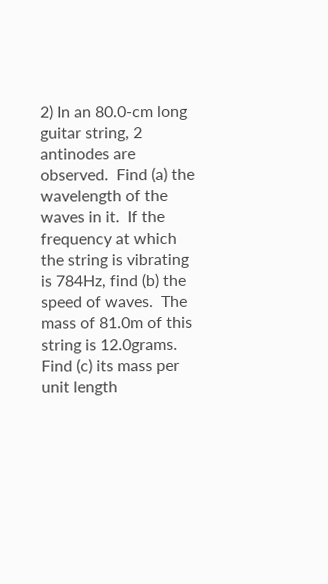2) In an 80.0-cm long guitar string, 2 antinodes are observed.  Find (a) the wavelength of the waves in it.  If the frequency at which the string is vibrating is 784Hz, find (b) the speed of waves.  The mass of 81.0m of this string is 12.0grams.  Find (c) its mass per unit length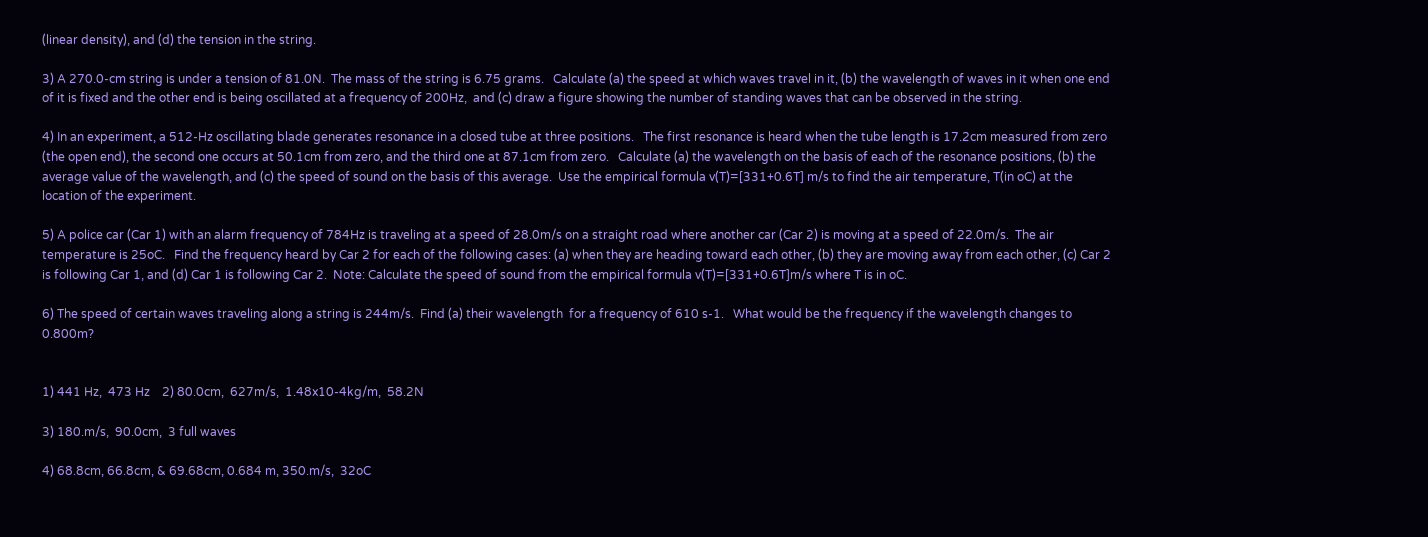(linear density), and (d) the tension in the string.

3) A 270.0-cm string is under a tension of 81.0N.  The mass of the string is 6.75 grams.   Calculate (a) the speed at which waves travel in it, (b) the wavelength of waves in it when one end of it is fixed and the other end is being oscillated at a frequency of 200Hz,  and (c) draw a figure showing the number of standing waves that can be observed in the string.

4) In an experiment, a 512-Hz oscillating blade generates resonance in a closed tube at three positions.   The first resonance is heard when the tube length is 17.2cm measured from zero (the open end), the second one occurs at 50.1cm from zero, and the third one at 87.1cm from zero.   Calculate (a) the wavelength on the basis of each of the resonance positions, (b) the average value of the wavelength, and (c) the speed of sound on the basis of this average.  Use the empirical formula v(T)=[331+0.6T] m/s to find the air temperature, T(in oC) at the location of the experiment.

5) A police car (Car 1) with an alarm frequency of 784Hz is traveling at a speed of 28.0m/s on a straight road where another car (Car 2) is moving at a speed of 22.0m/s.  The air temperature is 25oC.   Find the frequency heard by Car 2 for each of the following cases: (a) when they are heading toward each other, (b) they are moving away from each other, (c) Car 2 is following Car 1, and (d) Car 1 is following Car 2.  Note: Calculate the speed of sound from the empirical formula v(T)=[331+0.6T]m/s where T is in oC.

6) The speed of certain waves traveling along a string is 244m/s.  Find (a) their wavelength  for a frequency of 610 s-1.   What would be the frequency if the wavelength changes to 0.800m?


1) 441 Hz,  473 Hz    2) 80.0cm,  627m/s,  1.48x10-4kg/m,  58.2N

3) 180.m/s,  90.0cm,  3 full waves

4) 68.8cm, 66.8cm, & 69.68cm, 0.684 m, 350.m/s,  32oC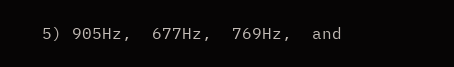5) 905Hz,  677Hz,  769Hz,  and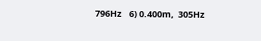796Hz    6) 0.400m,  305Hz